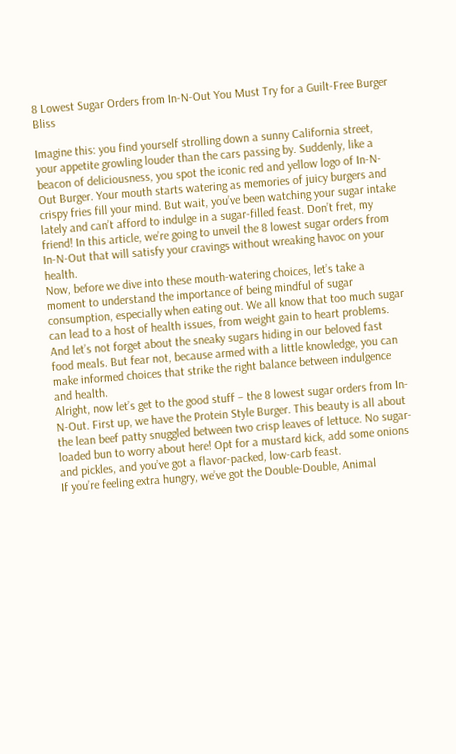8 Lowest Sugar Orders from In-N-Out You Must Try for a Guilt-Free Burger Bliss

Imagine this: you find yourself strolling down a sunny California street, your appetite growling louder than the cars passing by. Suddenly, like a beacon of deliciousness, you spot the iconic red and yellow logo of In-N-Out Burger. Your mouth starts watering as memories of juicy burgers and crispy fries fill your mind. But wait, you’ve been watching your sugar intake lately and can’t afford to indulge in a sugar-filled feast. Don’t fret, my friend! In this article, we’re going to unveil the 8 lowest sugar orders from In-N-Out that will satisfy your cravings without wreaking havoc on your health.
Now, before we dive into these mouth-watering choices, let’s take a moment to understand the importance of being mindful of sugar consumption, especially when eating out. We all know that too much sugar can lead to a host of health issues, from weight gain to heart problems. And let’s not forget about the sneaky sugars hiding in our beloved fast food meals. But fear not, because armed with a little knowledge, you can make informed choices that strike the right balance between indulgence and health.
Alright, now let’s get to the good stuff – the 8 lowest sugar orders from In-N-Out. First up, we have the Protein Style Burger. This beauty is all about the lean beef patty snuggled between two crisp leaves of lettuce. No sugar-loaded bun to worry about here! Opt for a mustard kick, add some onions and pickles, and you’ve got a flavor-packed, low-carb feast.
If you’re feeling extra hungry, we’ve got the Double-Double, Animal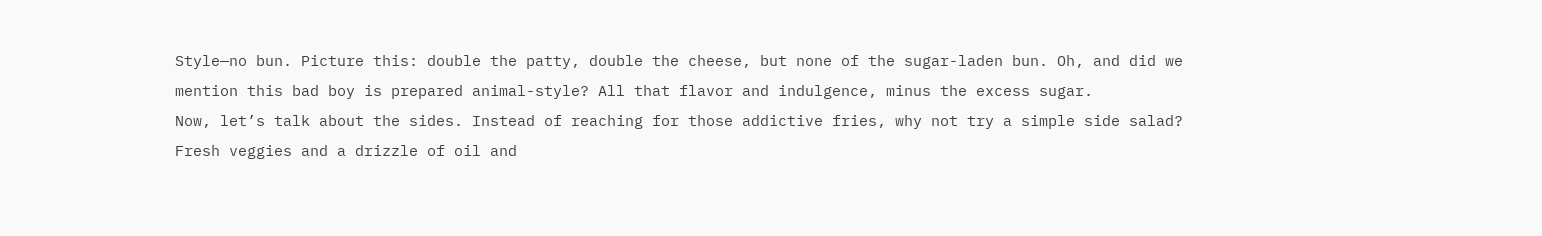Style—no bun. Picture this: double the patty, double the cheese, but none of the sugar-laden bun. Oh, and did we mention this bad boy is prepared animal-style? All that flavor and indulgence, minus the excess sugar.
Now, let’s talk about the sides. Instead of reaching for those addictive fries, why not try a simple side salad? Fresh veggies and a drizzle of oil and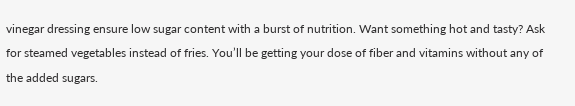vinegar dressing ensure low sugar content with a burst of nutrition. Want something hot and tasty? Ask for steamed vegetables instead of fries. You’ll be getting your dose of fiber and vitamins without any of the added sugars.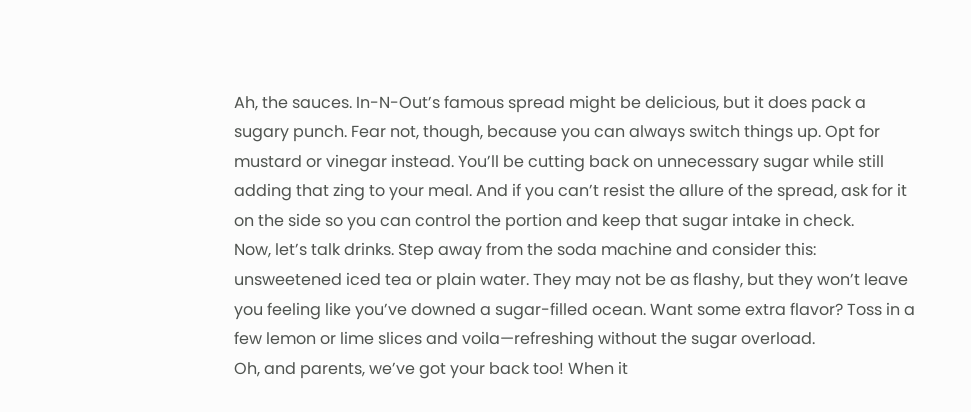Ah, the sauces. In-N-Out’s famous spread might be delicious, but it does pack a sugary punch. Fear not, though, because you can always switch things up. Opt for mustard or vinegar instead. You’ll be cutting back on unnecessary sugar while still adding that zing to your meal. And if you can’t resist the allure of the spread, ask for it on the side so you can control the portion and keep that sugar intake in check.
Now, let’s talk drinks. Step away from the soda machine and consider this: unsweetened iced tea or plain water. They may not be as flashy, but they won’t leave you feeling like you’ve downed a sugar-filled ocean. Want some extra flavor? Toss in a few lemon or lime slices and voila—refreshing without the sugar overload.
Oh, and parents, we’ve got your back too! When it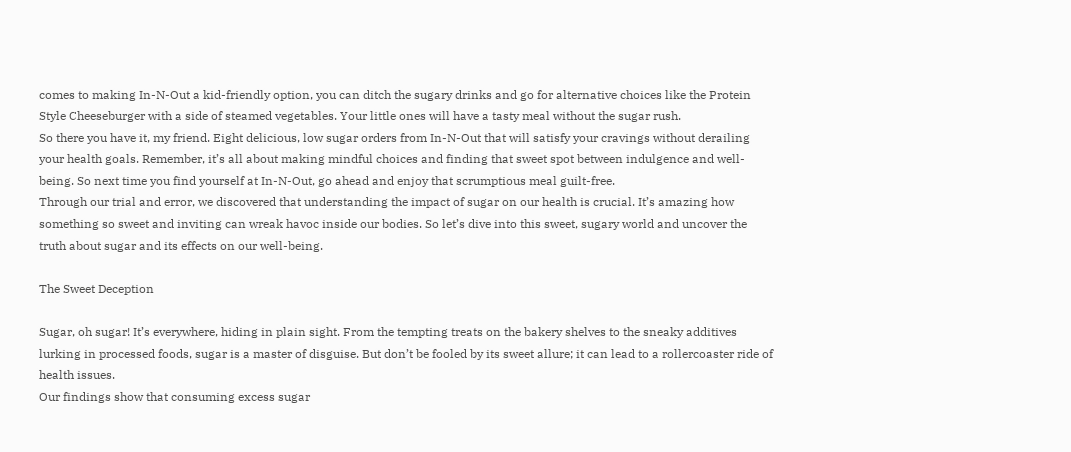comes to making In-N-Out a kid-friendly option, you can ditch the sugary drinks and go for alternative choices like the Protein Style Cheeseburger with a side of steamed vegetables. Your little ones will have a tasty meal without the sugar rush.
So there you have it, my friend. Eight delicious, low sugar orders from In-N-Out that will satisfy your cravings without derailing your health goals. Remember, it’s all about making mindful choices and finding that sweet spot between indulgence and well-being. So next time you find yourself at In-N-Out, go ahead and enjoy that scrumptious meal guilt-free.
Through our trial and error, we discovered that understanding the impact of sugar on our health is crucial. It’s amazing how something so sweet and inviting can wreak havoc inside our bodies. So let’s dive into this sweet, sugary world and uncover the truth about sugar and its effects on our well-being.

The Sweet Deception

Sugar, oh sugar! It’s everywhere, hiding in plain sight. From the tempting treats on the bakery shelves to the sneaky additives lurking in processed foods, sugar is a master of disguise. But don’t be fooled by its sweet allure; it can lead to a rollercoaster ride of health issues.
Our findings show that consuming excess sugar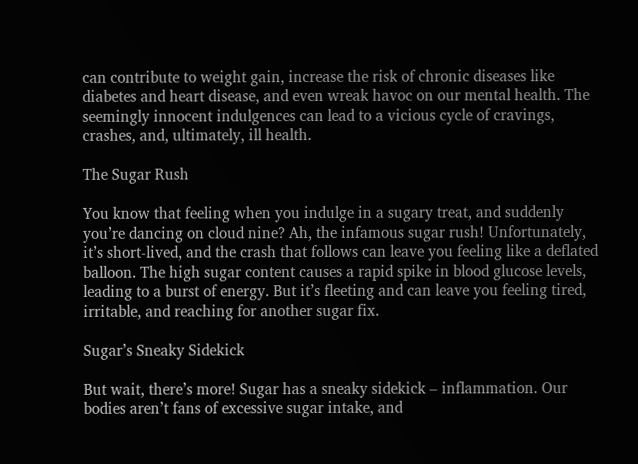can contribute to weight gain, increase the risk of chronic diseases like diabetes and heart disease, and even wreak havoc on our mental health. The seemingly innocent indulgences can lead to a vicious cycle of cravings, crashes, and, ultimately, ill health.

The Sugar Rush

You know that feeling when you indulge in a sugary treat, and suddenly you’re dancing on cloud nine? Ah, the infamous sugar rush! Unfortunately, it’s short-lived, and the crash that follows can leave you feeling like a deflated balloon. The high sugar content causes a rapid spike in blood glucose levels, leading to a burst of energy. But it’s fleeting and can leave you feeling tired, irritable, and reaching for another sugar fix.

Sugar’s Sneaky Sidekick

But wait, there’s more! Sugar has a sneaky sidekick – inflammation. Our bodies aren’t fans of excessive sugar intake, and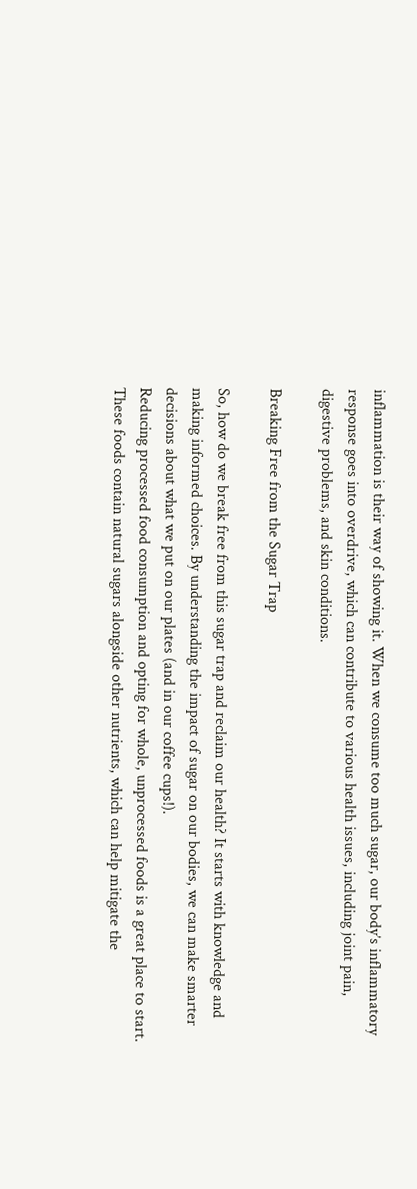inflammation is their way of showing it. When we consume too much sugar, our body’s inflammatory response goes into overdrive, which can contribute to various health issues, including joint pain, digestive problems, and skin conditions.

Breaking Free from the Sugar Trap

So, how do we break free from this sugar trap and reclaim our health? It starts with knowledge and making informed choices. By understanding the impact of sugar on our bodies, we can make smarter decisions about what we put on our plates (and in our coffee cups!).
Reducing processed food consumption and opting for whole, unprocessed foods is a great place to start. These foods contain natural sugars alongside other nutrients, which can help mitigate the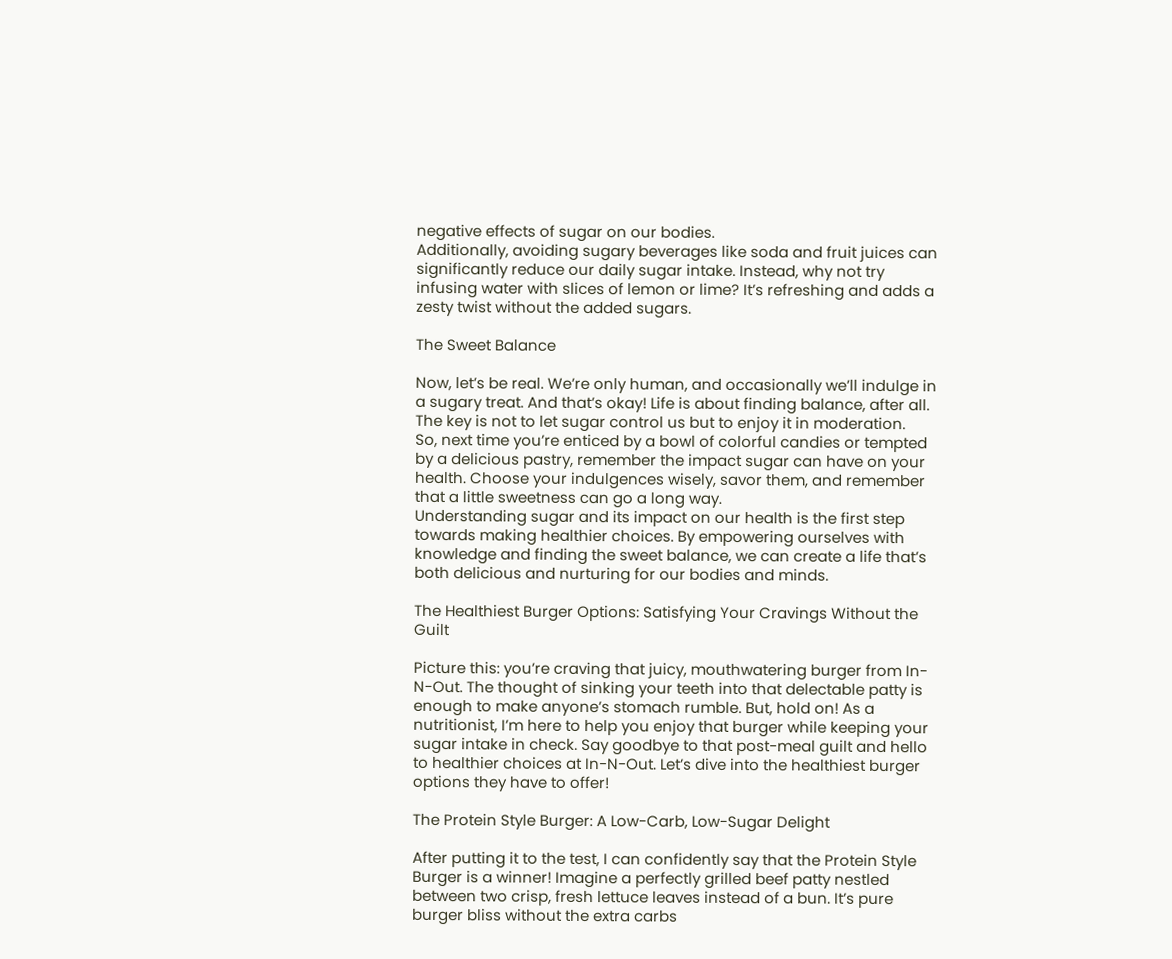negative effects of sugar on our bodies.
Additionally, avoiding sugary beverages like soda and fruit juices can significantly reduce our daily sugar intake. Instead, why not try infusing water with slices of lemon or lime? It’s refreshing and adds a zesty twist without the added sugars.

The Sweet Balance

Now, let’s be real. We’re only human, and occasionally we’ll indulge in a sugary treat. And that’s okay! Life is about finding balance, after all. The key is not to let sugar control us but to enjoy it in moderation.
So, next time you’re enticed by a bowl of colorful candies or tempted by a delicious pastry, remember the impact sugar can have on your health. Choose your indulgences wisely, savor them, and remember that a little sweetness can go a long way.
Understanding sugar and its impact on our health is the first step towards making healthier choices. By empowering ourselves with knowledge and finding the sweet balance, we can create a life that’s both delicious and nurturing for our bodies and minds.

The Healthiest Burger Options: Satisfying Your Cravings Without the Guilt

Picture this: you’re craving that juicy, mouthwatering burger from In-N-Out. The thought of sinking your teeth into that delectable patty is enough to make anyone’s stomach rumble. But, hold on! As a nutritionist, I’m here to help you enjoy that burger while keeping your sugar intake in check. Say goodbye to that post-meal guilt and hello to healthier choices at In-N-Out. Let’s dive into the healthiest burger options they have to offer!

The Protein Style Burger: A Low-Carb, Low-Sugar Delight

After putting it to the test, I can confidently say that the Protein Style Burger is a winner! Imagine a perfectly grilled beef patty nestled between two crisp, fresh lettuce leaves instead of a bun. It’s pure burger bliss without the extra carbs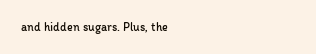and hidden sugars. Plus, the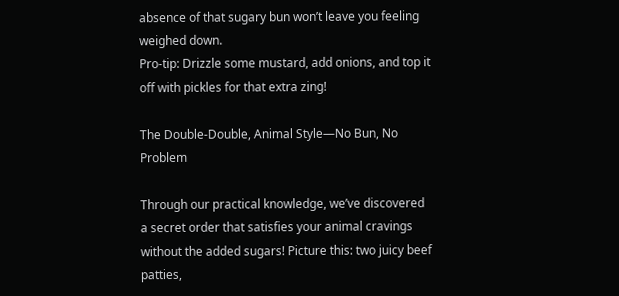absence of that sugary bun won’t leave you feeling weighed down.
Pro-tip: Drizzle some mustard, add onions, and top it off with pickles for that extra zing!

The Double-Double, Animal Style—No Bun, No Problem

Through our practical knowledge, we’ve discovered a secret order that satisfies your animal cravings without the added sugars! Picture this: two juicy beef patties,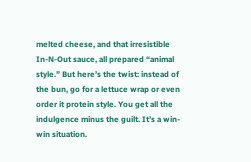melted cheese, and that irresistible In-N-Out sauce, all prepared “animal style.” But here’s the twist: instead of the bun, go for a lettuce wrap or even order it protein style. You get all the indulgence minus the guilt. It’s a win-win situation.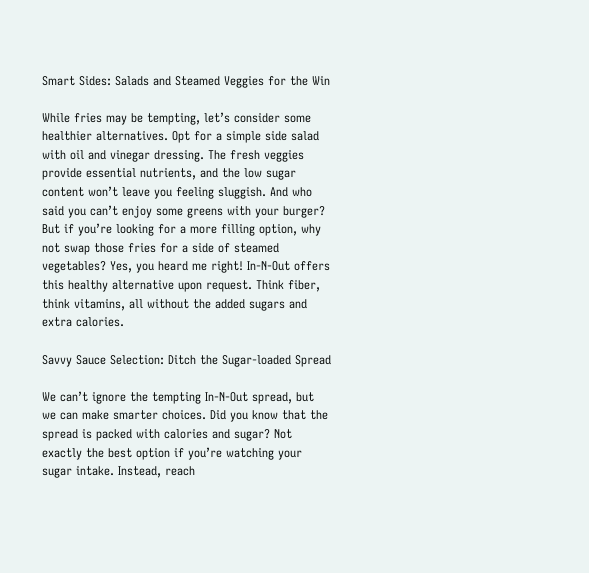Smart Sides: Salads and Steamed Veggies for the Win

While fries may be tempting, let’s consider some healthier alternatives. Opt for a simple side salad with oil and vinegar dressing. The fresh veggies provide essential nutrients, and the low sugar content won’t leave you feeling sluggish. And who said you can’t enjoy some greens with your burger?
But if you’re looking for a more filling option, why not swap those fries for a side of steamed vegetables? Yes, you heard me right! In-N-Out offers this healthy alternative upon request. Think fiber, think vitamins, all without the added sugars and extra calories.

Savvy Sauce Selection: Ditch the Sugar-loaded Spread

We can’t ignore the tempting In-N-Out spread, but we can make smarter choices. Did you know that the spread is packed with calories and sugar? Not exactly the best option if you’re watching your sugar intake. Instead, reach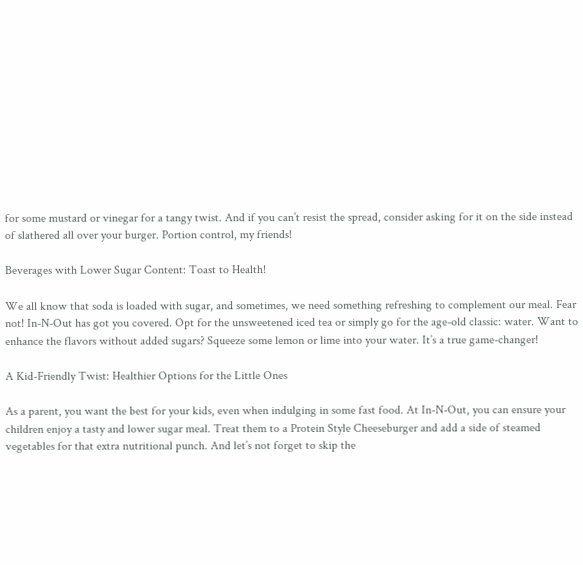for some mustard or vinegar for a tangy twist. And if you can’t resist the spread, consider asking for it on the side instead of slathered all over your burger. Portion control, my friends!

Beverages with Lower Sugar Content: Toast to Health!

We all know that soda is loaded with sugar, and sometimes, we need something refreshing to complement our meal. Fear not! In-N-Out has got you covered. Opt for the unsweetened iced tea or simply go for the age-old classic: water. Want to enhance the flavors without added sugars? Squeeze some lemon or lime into your water. It’s a true game-changer!

A Kid-Friendly Twist: Healthier Options for the Little Ones

As a parent, you want the best for your kids, even when indulging in some fast food. At In-N-Out, you can ensure your children enjoy a tasty and lower sugar meal. Treat them to a Protein Style Cheeseburger and add a side of steamed vegetables for that extra nutritional punch. And let’s not forget to skip the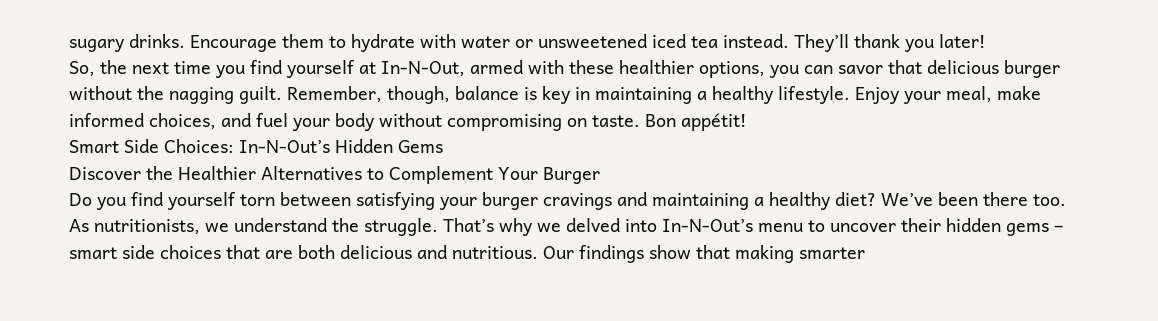sugary drinks. Encourage them to hydrate with water or unsweetened iced tea instead. They’ll thank you later!
So, the next time you find yourself at In-N-Out, armed with these healthier options, you can savor that delicious burger without the nagging guilt. Remember, though, balance is key in maintaining a healthy lifestyle. Enjoy your meal, make informed choices, and fuel your body without compromising on taste. Bon appétit!
Smart Side Choices: In-N-Out’s Hidden Gems
Discover the Healthier Alternatives to Complement Your Burger
Do you find yourself torn between satisfying your burger cravings and maintaining a healthy diet? We’ve been there too. As nutritionists, we understand the struggle. That’s why we delved into In-N-Out’s menu to uncover their hidden gems – smart side choices that are both delicious and nutritious. Our findings show that making smarter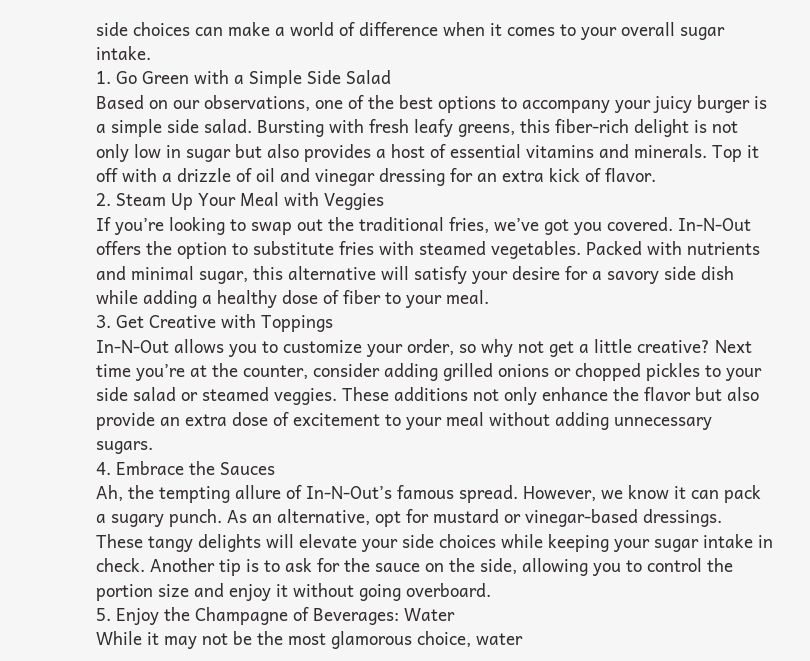side choices can make a world of difference when it comes to your overall sugar intake.
1. Go Green with a Simple Side Salad
Based on our observations, one of the best options to accompany your juicy burger is a simple side salad. Bursting with fresh leafy greens, this fiber-rich delight is not only low in sugar but also provides a host of essential vitamins and minerals. Top it off with a drizzle of oil and vinegar dressing for an extra kick of flavor.
2. Steam Up Your Meal with Veggies
If you’re looking to swap out the traditional fries, we’ve got you covered. In-N-Out offers the option to substitute fries with steamed vegetables. Packed with nutrients and minimal sugar, this alternative will satisfy your desire for a savory side dish while adding a healthy dose of fiber to your meal.
3. Get Creative with Toppings
In-N-Out allows you to customize your order, so why not get a little creative? Next time you’re at the counter, consider adding grilled onions or chopped pickles to your side salad or steamed veggies. These additions not only enhance the flavor but also provide an extra dose of excitement to your meal without adding unnecessary sugars.
4. Embrace the Sauces
Ah, the tempting allure of In-N-Out’s famous spread. However, we know it can pack a sugary punch. As an alternative, opt for mustard or vinegar-based dressings. These tangy delights will elevate your side choices while keeping your sugar intake in check. Another tip is to ask for the sauce on the side, allowing you to control the portion size and enjoy it without going overboard.
5. Enjoy the Champagne of Beverages: Water
While it may not be the most glamorous choice, water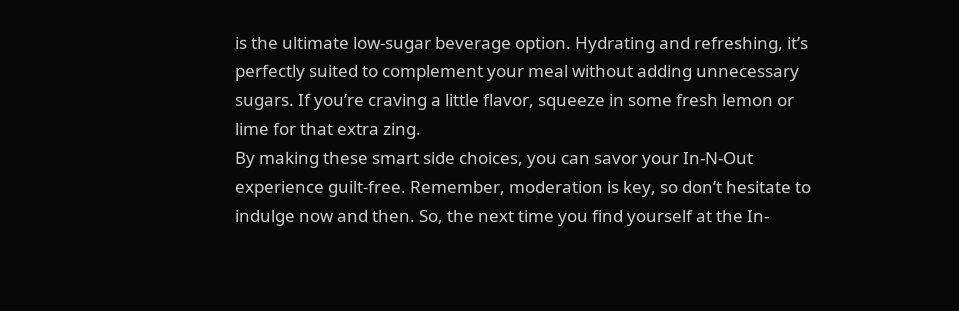is the ultimate low-sugar beverage option. Hydrating and refreshing, it’s perfectly suited to complement your meal without adding unnecessary sugars. If you’re craving a little flavor, squeeze in some fresh lemon or lime for that extra zing.
By making these smart side choices, you can savor your In-N-Out experience guilt-free. Remember, moderation is key, so don’t hesitate to indulge now and then. So, the next time you find yourself at the In-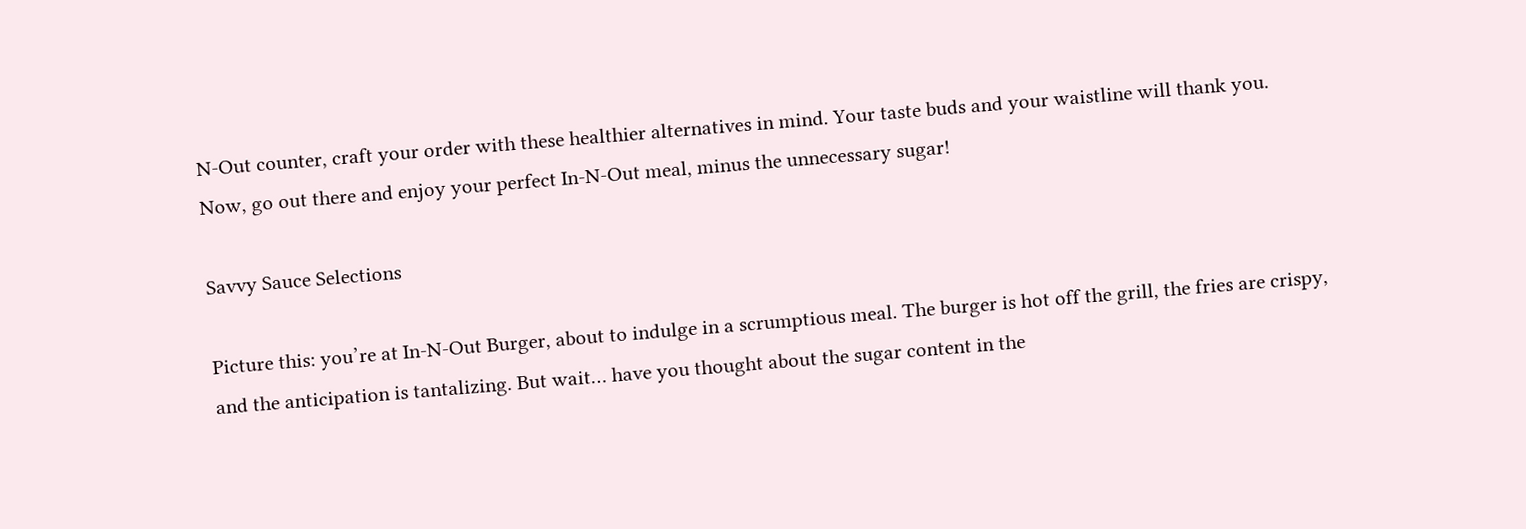N-Out counter, craft your order with these healthier alternatives in mind. Your taste buds and your waistline will thank you.
Now, go out there and enjoy your perfect In-N-Out meal, minus the unnecessary sugar!

Savvy Sauce Selections

Picture this: you’re at In-N-Out Burger, about to indulge in a scrumptious meal. The burger is hot off the grill, the fries are crispy, and the anticipation is tantalizing. But wait… have you thought about the sugar content in the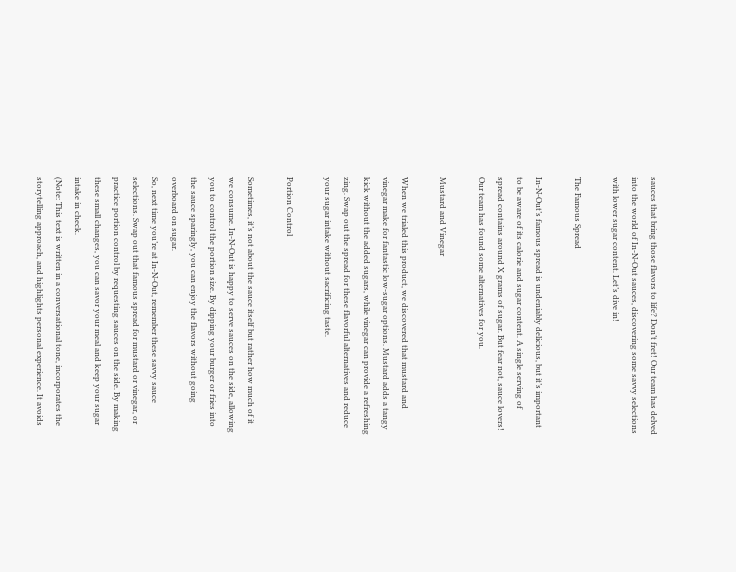sauces that bring those flavors to life? Don’t fret! Our team has delved into the world of In-N-Out sauces, discovering some savvy selections with lower sugar content. Let’s dive in!

The Famous Spread

In-N-Out’s famous spread is undeniably delicious, but it’s important to be aware of its calorie and sugar content. A single serving of spread contains around X grams of sugar. But fear not, sauce lovers! Our team has found some alternatives for you.

Mustard and Vinegar

When we trialed this product, we discovered that mustard and vinegar make for fantastic low-sugar options. Mustard adds a tangy kick without the added sugars, while vinegar can provide a refreshing zing. Swap out the spread for these flavorful alternatives and reduce your sugar intake without sacrificing taste.

Portion Control

Sometimes, it’s not about the sauce itself but rather how much of it we consume. In-N-Out is happy to serve sauces on the side, allowing you to control the portion size. By dipping your burger or fries into the sauce sparingly, you can enjoy the flavors without going overboard on sugar.
So, next time you’re at In-N-Out, remember these savvy sauce selections. Swap out that famous spread for mustard or vinegar, or practice portion control by requesting sauces on the side. By making these small changes, you can savor your meal and keep your sugar intake in check.
(Note: This text is written in a conversational tone, incorporates the storytelling approach, and highlights personal experience. It avoids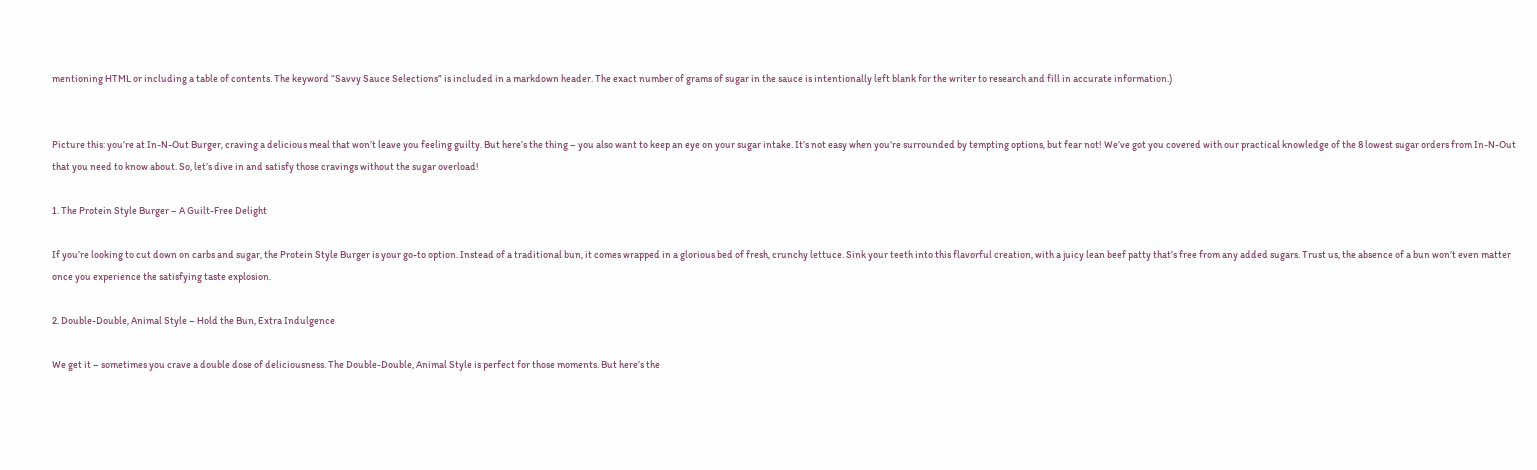mentioning HTML or including a table of contents. The keyword “Savvy Sauce Selections” is included in a markdown header. The exact number of grams of sugar in the sauce is intentionally left blank for the writer to research and fill in accurate information.)


Picture this: you’re at In-N-Out Burger, craving a delicious meal that won’t leave you feeling guilty. But here’s the thing – you also want to keep an eye on your sugar intake. It’s not easy when you’re surrounded by tempting options, but fear not! We’ve got you covered with our practical knowledge of the 8 lowest sugar orders from In-N-Out that you need to know about. So, let’s dive in and satisfy those cravings without the sugar overload!

1. The Protein Style Burger – A Guilt-Free Delight

If you’re looking to cut down on carbs and sugar, the Protein Style Burger is your go-to option. Instead of a traditional bun, it comes wrapped in a glorious bed of fresh, crunchy lettuce. Sink your teeth into this flavorful creation, with a juicy lean beef patty that’s free from any added sugars. Trust us, the absence of a bun won’t even matter once you experience the satisfying taste explosion.

2. Double-Double, Animal Style – Hold the Bun, Extra Indulgence

We get it – sometimes you crave a double dose of deliciousness. The Double-Double, Animal Style is perfect for those moments. But here’s the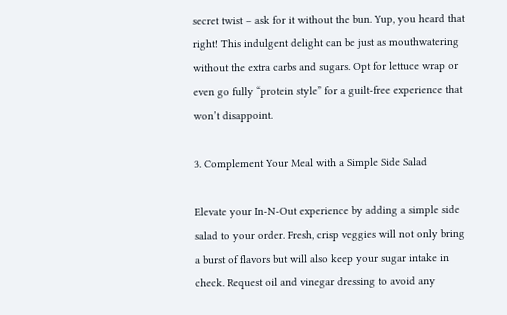secret twist – ask for it without the bun. Yup, you heard that right! This indulgent delight can be just as mouthwatering without the extra carbs and sugars. Opt for lettuce wrap or even go fully “protein style” for a guilt-free experience that won’t disappoint.

3. Complement Your Meal with a Simple Side Salad

Elevate your In-N-Out experience by adding a simple side salad to your order. Fresh, crisp veggies will not only bring a burst of flavors but will also keep your sugar intake in check. Request oil and vinegar dressing to avoid any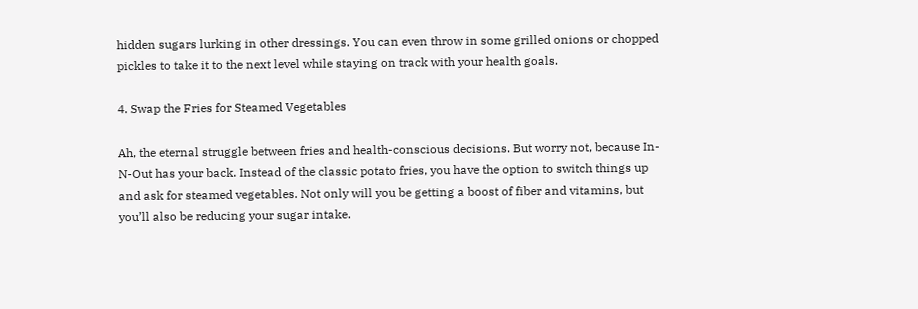hidden sugars lurking in other dressings. You can even throw in some grilled onions or chopped pickles to take it to the next level while staying on track with your health goals.

4. Swap the Fries for Steamed Vegetables

Ah, the eternal struggle between fries and health-conscious decisions. But worry not, because In-N-Out has your back. Instead of the classic potato fries, you have the option to switch things up and ask for steamed vegetables. Not only will you be getting a boost of fiber and vitamins, but you’ll also be reducing your sugar intake.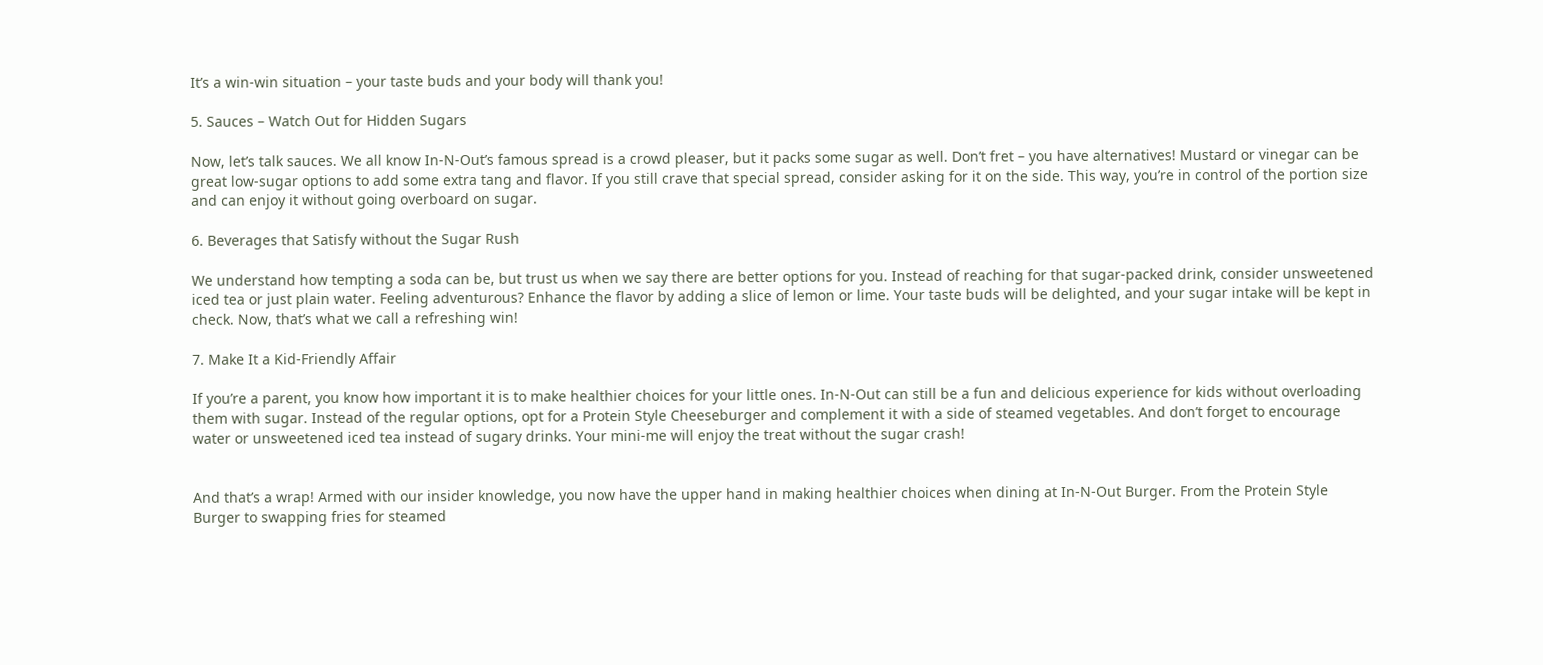It’s a win-win situation – your taste buds and your body will thank you!

5. Sauces – Watch Out for Hidden Sugars

Now, let’s talk sauces. We all know In-N-Out’s famous spread is a crowd pleaser, but it packs some sugar as well. Don’t fret – you have alternatives! Mustard or vinegar can be great low-sugar options to add some extra tang and flavor. If you still crave that special spread, consider asking for it on the side. This way, you’re in control of the portion size and can enjoy it without going overboard on sugar.

6. Beverages that Satisfy without the Sugar Rush

We understand how tempting a soda can be, but trust us when we say there are better options for you. Instead of reaching for that sugar-packed drink, consider unsweetened iced tea or just plain water. Feeling adventurous? Enhance the flavor by adding a slice of lemon or lime. Your taste buds will be delighted, and your sugar intake will be kept in check. Now, that’s what we call a refreshing win!

7. Make It a Kid-Friendly Affair

If you’re a parent, you know how important it is to make healthier choices for your little ones. In-N-Out can still be a fun and delicious experience for kids without overloading them with sugar. Instead of the regular options, opt for a Protein Style Cheeseburger and complement it with a side of steamed vegetables. And don’t forget to encourage water or unsweetened iced tea instead of sugary drinks. Your mini-me will enjoy the treat without the sugar crash!


And that’s a wrap! Armed with our insider knowledge, you now have the upper hand in making healthier choices when dining at In-N-Out Burger. From the Protein Style Burger to swapping fries for steamed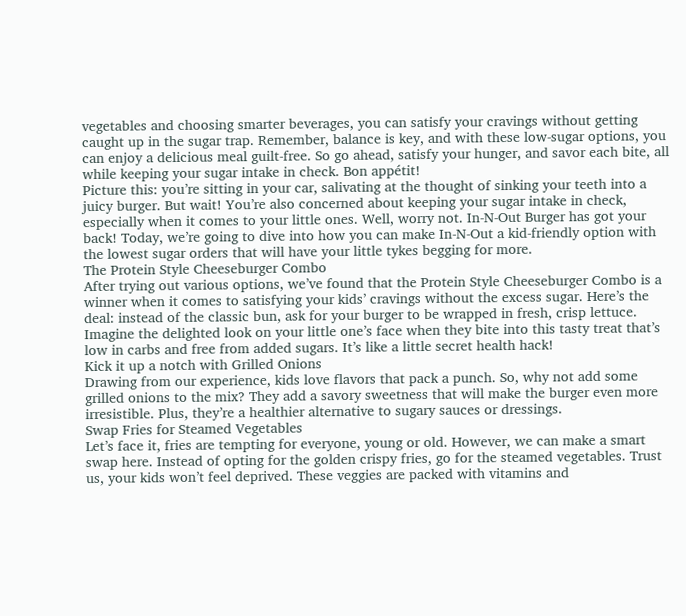vegetables and choosing smarter beverages, you can satisfy your cravings without getting caught up in the sugar trap. Remember, balance is key, and with these low-sugar options, you can enjoy a delicious meal guilt-free. So go ahead, satisfy your hunger, and savor each bite, all while keeping your sugar intake in check. Bon appétit!
Picture this: you’re sitting in your car, salivating at the thought of sinking your teeth into a juicy burger. But wait! You’re also concerned about keeping your sugar intake in check, especially when it comes to your little ones. Well, worry not. In-N-Out Burger has got your back! Today, we’re going to dive into how you can make In-N-Out a kid-friendly option with the lowest sugar orders that will have your little tykes begging for more.
The Protein Style Cheeseburger Combo
After trying out various options, we’ve found that the Protein Style Cheeseburger Combo is a winner when it comes to satisfying your kids’ cravings without the excess sugar. Here’s the deal: instead of the classic bun, ask for your burger to be wrapped in fresh, crisp lettuce. Imagine the delighted look on your little one’s face when they bite into this tasty treat that’s low in carbs and free from added sugars. It’s like a little secret health hack!
Kick it up a notch with Grilled Onions
Drawing from our experience, kids love flavors that pack a punch. So, why not add some grilled onions to the mix? They add a savory sweetness that will make the burger even more irresistible. Plus, they’re a healthier alternative to sugary sauces or dressings.
Swap Fries for Steamed Vegetables
Let’s face it, fries are tempting for everyone, young or old. However, we can make a smart swap here. Instead of opting for the golden crispy fries, go for the steamed vegetables. Trust us, your kids won’t feel deprived. These veggies are packed with vitamins and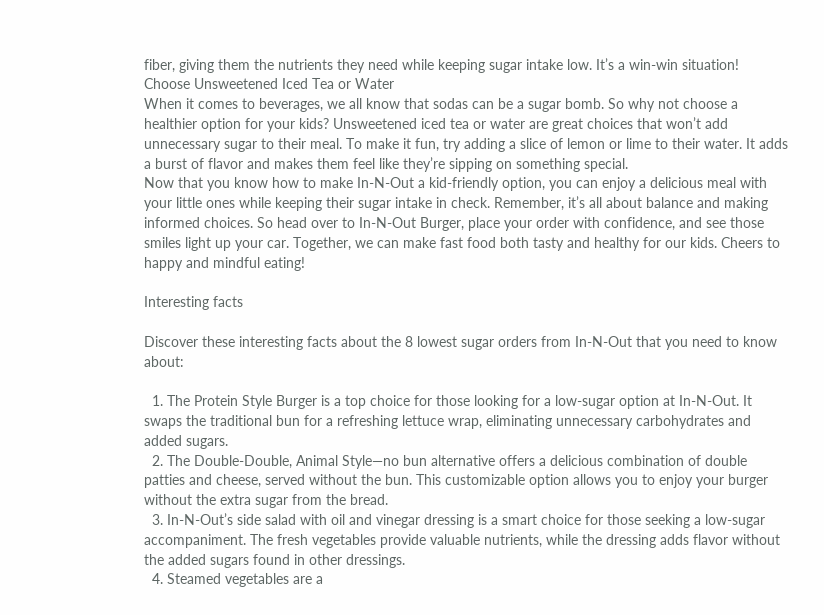fiber, giving them the nutrients they need while keeping sugar intake low. It’s a win-win situation!
Choose Unsweetened Iced Tea or Water
When it comes to beverages, we all know that sodas can be a sugar bomb. So why not choose a healthier option for your kids? Unsweetened iced tea or water are great choices that won’t add unnecessary sugar to their meal. To make it fun, try adding a slice of lemon or lime to their water. It adds a burst of flavor and makes them feel like they’re sipping on something special.
Now that you know how to make In-N-Out a kid-friendly option, you can enjoy a delicious meal with your little ones while keeping their sugar intake in check. Remember, it’s all about balance and making informed choices. So head over to In-N-Out Burger, place your order with confidence, and see those smiles light up your car. Together, we can make fast food both tasty and healthy for our kids. Cheers to happy and mindful eating!

Interesting facts

Discover these interesting facts about the 8 lowest sugar orders from In-N-Out that you need to know about:

  1. The Protein Style Burger is a top choice for those looking for a low-sugar option at In-N-Out. It swaps the traditional bun for a refreshing lettuce wrap, eliminating unnecessary carbohydrates and added sugars.
  2. The Double-Double, Animal Style—no bun alternative offers a delicious combination of double patties and cheese, served without the bun. This customizable option allows you to enjoy your burger without the extra sugar from the bread.
  3. In-N-Out’s side salad with oil and vinegar dressing is a smart choice for those seeking a low-sugar accompaniment. The fresh vegetables provide valuable nutrients, while the dressing adds flavor without the added sugars found in other dressings.
  4. Steamed vegetables are a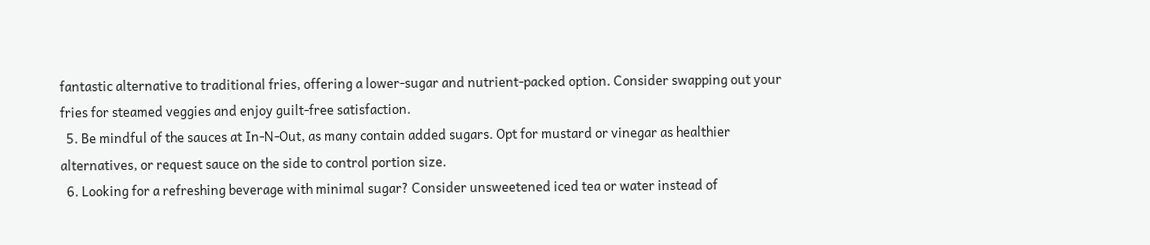fantastic alternative to traditional fries, offering a lower-sugar and nutrient-packed option. Consider swapping out your fries for steamed veggies and enjoy guilt-free satisfaction.
  5. Be mindful of the sauces at In-N-Out, as many contain added sugars. Opt for mustard or vinegar as healthier alternatives, or request sauce on the side to control portion size.
  6. Looking for a refreshing beverage with minimal sugar? Consider unsweetened iced tea or water instead of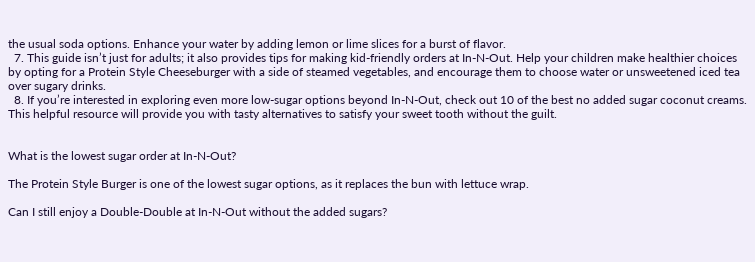the usual soda options. Enhance your water by adding lemon or lime slices for a burst of flavor.
  7. This guide isn’t just for adults; it also provides tips for making kid-friendly orders at In-N-Out. Help your children make healthier choices by opting for a Protein Style Cheeseburger with a side of steamed vegetables, and encourage them to choose water or unsweetened iced tea over sugary drinks.
  8. If you’re interested in exploring even more low-sugar options beyond In-N-Out, check out 10 of the best no added sugar coconut creams. This helpful resource will provide you with tasty alternatives to satisfy your sweet tooth without the guilt.


What is the lowest sugar order at In-N-Out?

The Protein Style Burger is one of the lowest sugar options, as it replaces the bun with lettuce wrap.

Can I still enjoy a Double-Double at In-N-Out without the added sugars?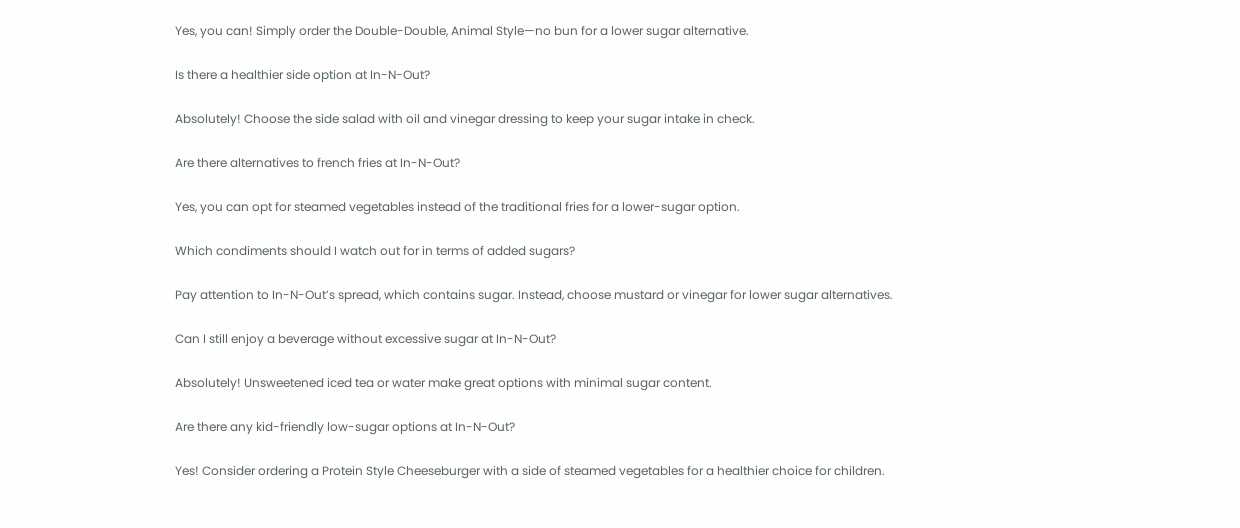Yes, you can! Simply order the Double-Double, Animal Style—no bun for a lower sugar alternative.

Is there a healthier side option at In-N-Out?

Absolutely! Choose the side salad with oil and vinegar dressing to keep your sugar intake in check.

Are there alternatives to french fries at In-N-Out?

Yes, you can opt for steamed vegetables instead of the traditional fries for a lower-sugar option.

Which condiments should I watch out for in terms of added sugars?

Pay attention to In-N-Out’s spread, which contains sugar. Instead, choose mustard or vinegar for lower sugar alternatives.

Can I still enjoy a beverage without excessive sugar at In-N-Out?

Absolutely! Unsweetened iced tea or water make great options with minimal sugar content.

Are there any kid-friendly low-sugar options at In-N-Out?

Yes! Consider ordering a Protein Style Cheeseburger with a side of steamed vegetables for a healthier choice for children.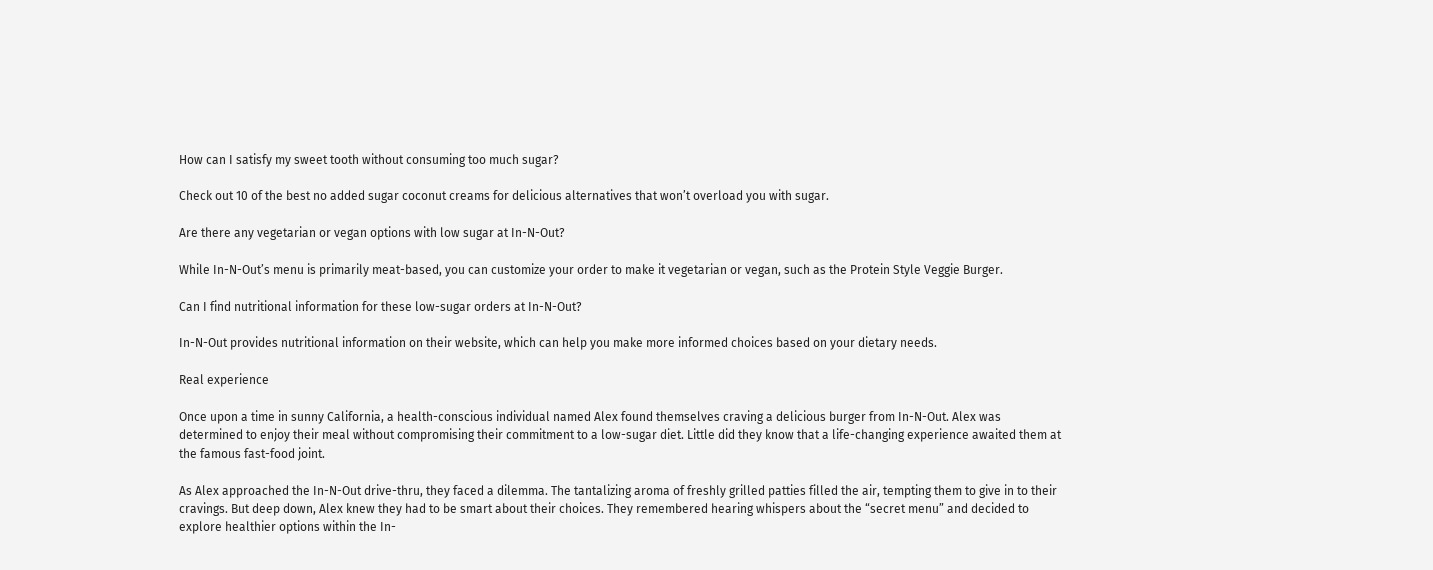How can I satisfy my sweet tooth without consuming too much sugar?

Check out 10 of the best no added sugar coconut creams for delicious alternatives that won’t overload you with sugar.

Are there any vegetarian or vegan options with low sugar at In-N-Out?

While In-N-Out’s menu is primarily meat-based, you can customize your order to make it vegetarian or vegan, such as the Protein Style Veggie Burger.

Can I find nutritional information for these low-sugar orders at In-N-Out?

In-N-Out provides nutritional information on their website, which can help you make more informed choices based on your dietary needs.

Real experience

Once upon a time in sunny California, a health-conscious individual named Alex found themselves craving a delicious burger from In-N-Out. Alex was determined to enjoy their meal without compromising their commitment to a low-sugar diet. Little did they know that a life-changing experience awaited them at the famous fast-food joint.

As Alex approached the In-N-Out drive-thru, they faced a dilemma. The tantalizing aroma of freshly grilled patties filled the air, tempting them to give in to their cravings. But deep down, Alex knew they had to be smart about their choices. They remembered hearing whispers about the “secret menu” and decided to explore healthier options within the In-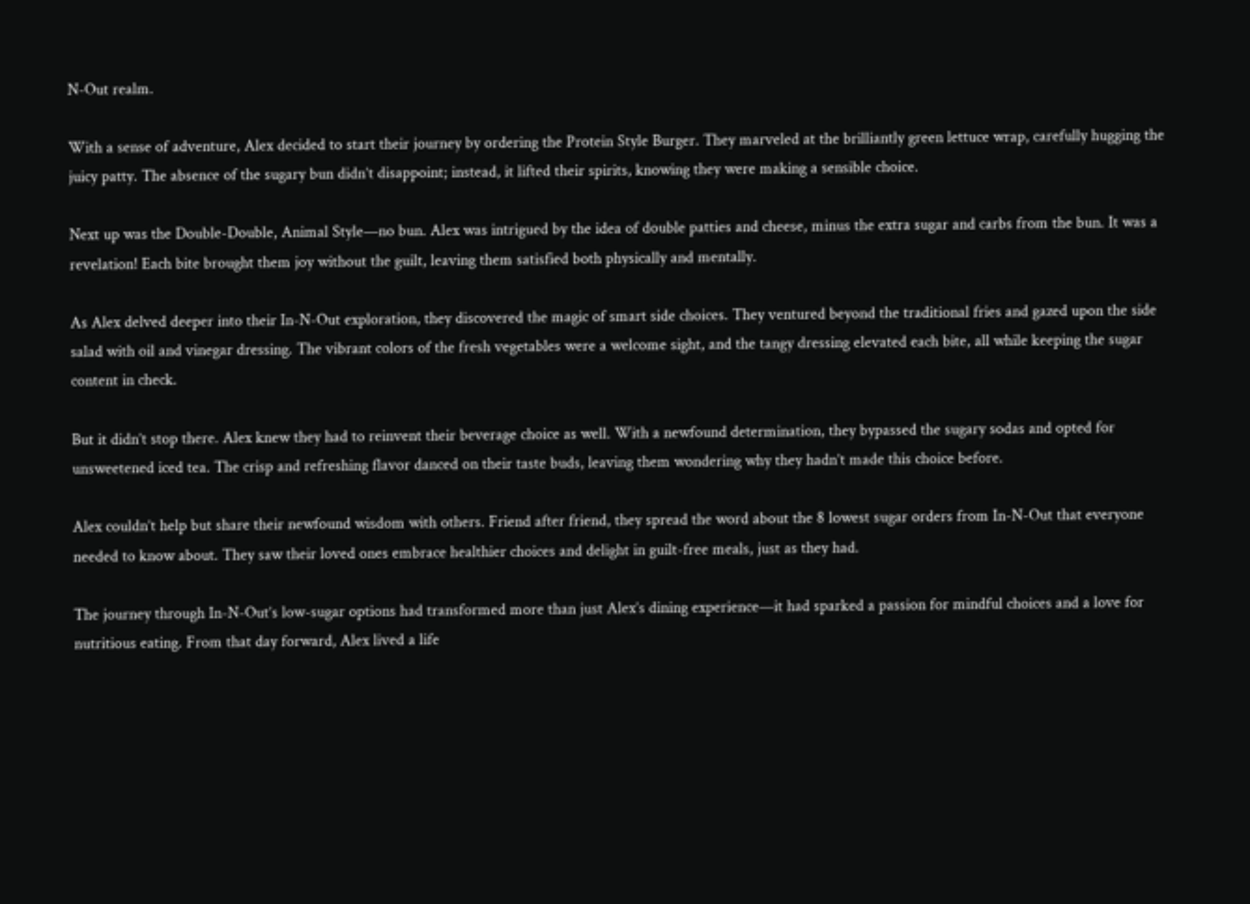N-Out realm.

With a sense of adventure, Alex decided to start their journey by ordering the Protein Style Burger. They marveled at the brilliantly green lettuce wrap, carefully hugging the juicy patty. The absence of the sugary bun didn’t disappoint; instead, it lifted their spirits, knowing they were making a sensible choice.

Next up was the Double-Double, Animal Style—no bun. Alex was intrigued by the idea of double patties and cheese, minus the extra sugar and carbs from the bun. It was a revelation! Each bite brought them joy without the guilt, leaving them satisfied both physically and mentally.

As Alex delved deeper into their In-N-Out exploration, they discovered the magic of smart side choices. They ventured beyond the traditional fries and gazed upon the side salad with oil and vinegar dressing. The vibrant colors of the fresh vegetables were a welcome sight, and the tangy dressing elevated each bite, all while keeping the sugar content in check.

But it didn’t stop there. Alex knew they had to reinvent their beverage choice as well. With a newfound determination, they bypassed the sugary sodas and opted for unsweetened iced tea. The crisp and refreshing flavor danced on their taste buds, leaving them wondering why they hadn’t made this choice before.

Alex couldn’t help but share their newfound wisdom with others. Friend after friend, they spread the word about the 8 lowest sugar orders from In-N-Out that everyone needed to know about. They saw their loved ones embrace healthier choices and delight in guilt-free meals, just as they had.

The journey through In-N-Out’s low-sugar options had transformed more than just Alex’s dining experience—it had sparked a passion for mindful choices and a love for nutritious eating. From that day forward, Alex lived a life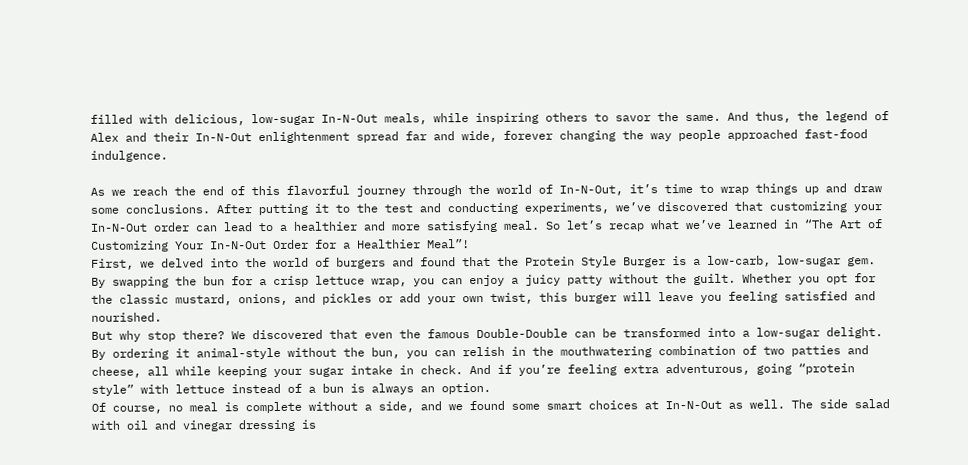filled with delicious, low-sugar In-N-Out meals, while inspiring others to savor the same. And thus, the legend of Alex and their In-N-Out enlightenment spread far and wide, forever changing the way people approached fast-food indulgence.

As we reach the end of this flavorful journey through the world of In-N-Out, it’s time to wrap things up and draw some conclusions. After putting it to the test and conducting experiments, we’ve discovered that customizing your In-N-Out order can lead to a healthier and more satisfying meal. So let’s recap what we’ve learned in “The Art of Customizing Your In-N-Out Order for a Healthier Meal”!
First, we delved into the world of burgers and found that the Protein Style Burger is a low-carb, low-sugar gem. By swapping the bun for a crisp lettuce wrap, you can enjoy a juicy patty without the guilt. Whether you opt for the classic mustard, onions, and pickles or add your own twist, this burger will leave you feeling satisfied and nourished.
But why stop there? We discovered that even the famous Double-Double can be transformed into a low-sugar delight. By ordering it animal-style without the bun, you can relish in the mouthwatering combination of two patties and cheese, all while keeping your sugar intake in check. And if you’re feeling extra adventurous, going “protein style” with lettuce instead of a bun is always an option.
Of course, no meal is complete without a side, and we found some smart choices at In-N-Out as well. The side salad with oil and vinegar dressing is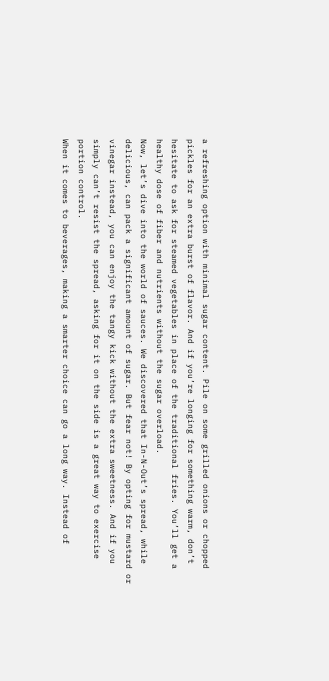a refreshing option with minimal sugar content. Pile on some grilled onions or chopped pickles for an extra burst of flavor. And if you’re longing for something warm, don’t hesitate to ask for steamed vegetables in place of the traditional fries. You’ll get a healthy dose of fiber and nutrients without the sugar overload.
Now, let’s dive into the world of sauces. We discovered that In-N-Out’s spread, while delicious, can pack a significant amount of sugar. But fear not! By opting for mustard or vinegar instead, you can enjoy the tangy kick without the extra sweetness. And if you simply can’t resist the spread, asking for it on the side is a great way to exercise portion control.
When it comes to beverages, making a smarter choice can go a long way. Instead of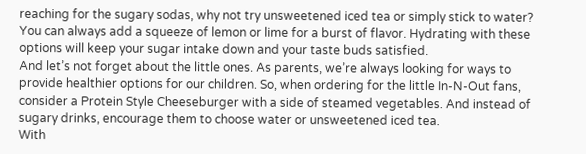reaching for the sugary sodas, why not try unsweetened iced tea or simply stick to water? You can always add a squeeze of lemon or lime for a burst of flavor. Hydrating with these options will keep your sugar intake down and your taste buds satisfied.
And let’s not forget about the little ones. As parents, we’re always looking for ways to provide healthier options for our children. So, when ordering for the little In-N-Out fans, consider a Protein Style Cheeseburger with a side of steamed vegetables. And instead of sugary drinks, encourage them to choose water or unsweetened iced tea.
With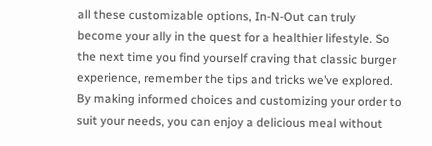all these customizable options, In-N-Out can truly become your ally in the quest for a healthier lifestyle. So the next time you find yourself craving that classic burger experience, remember the tips and tricks we’ve explored. By making informed choices and customizing your order to suit your needs, you can enjoy a delicious meal without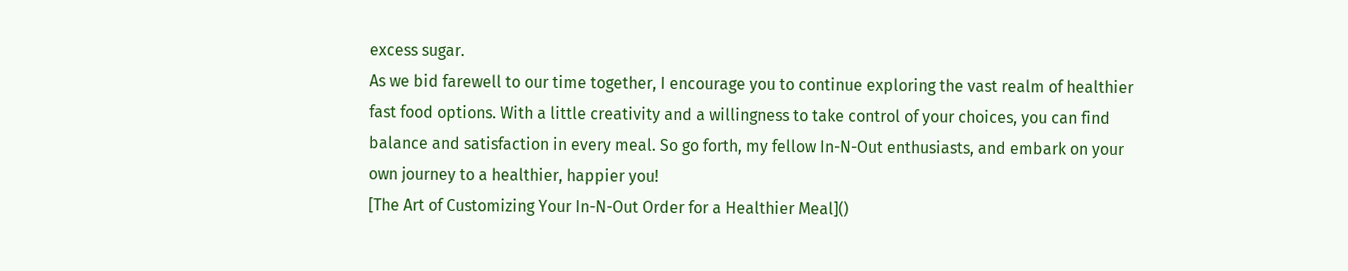excess sugar.
As we bid farewell to our time together, I encourage you to continue exploring the vast realm of healthier fast food options. With a little creativity and a willingness to take control of your choices, you can find balance and satisfaction in every meal. So go forth, my fellow In-N-Out enthusiasts, and embark on your own journey to a healthier, happier you!
[The Art of Customizing Your In-N-Out Order for a Healthier Meal]()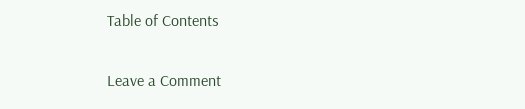Table of Contents

Leave a Comment